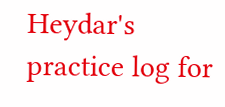Heydar's practice log for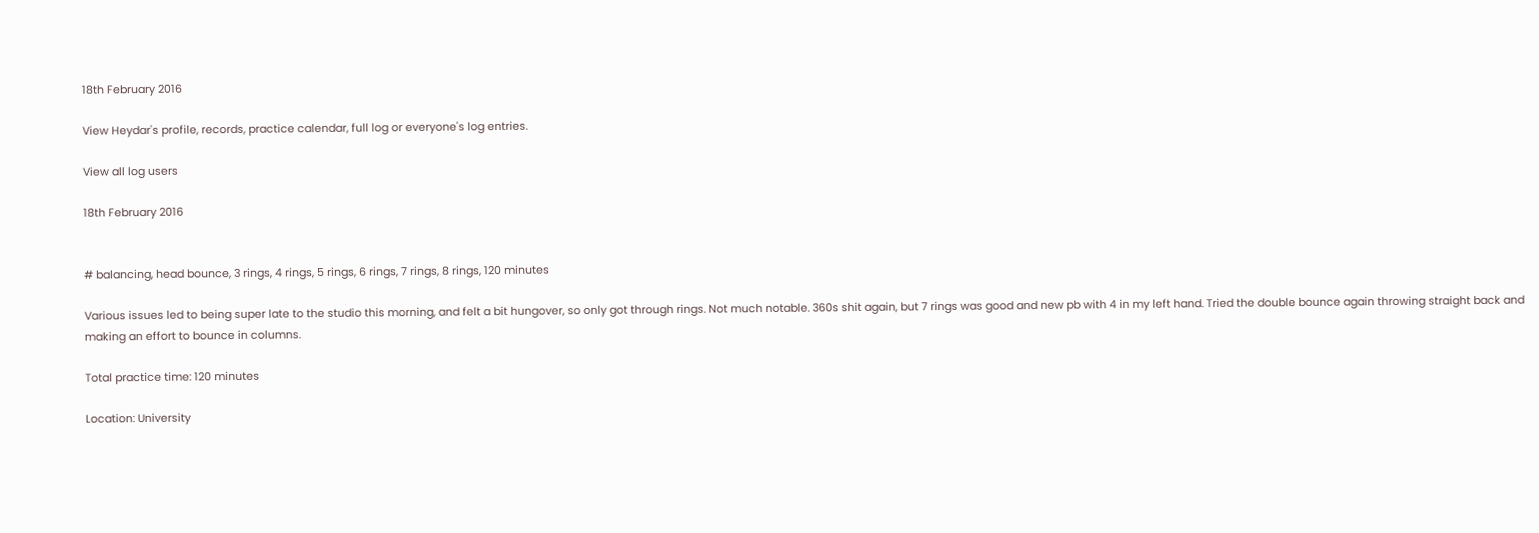18th February 2016

View Heydar's profile, records, practice calendar, full log or everyone's log entries.

View all log users

18th February 2016


# balancing, head bounce, 3 rings, 4 rings, 5 rings, 6 rings, 7 rings, 8 rings, 120 minutes

Various issues led to being super late to the studio this morning, and felt a bit hungover, so only got through rings. Not much notable. 360s shit again, but 7 rings was good and new pb with 4 in my left hand. Tried the double bounce again throwing straight back and making an effort to bounce in columns.

Total practice time: 120 minutes

Location: University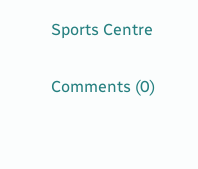Sports Centre

Comments (0)